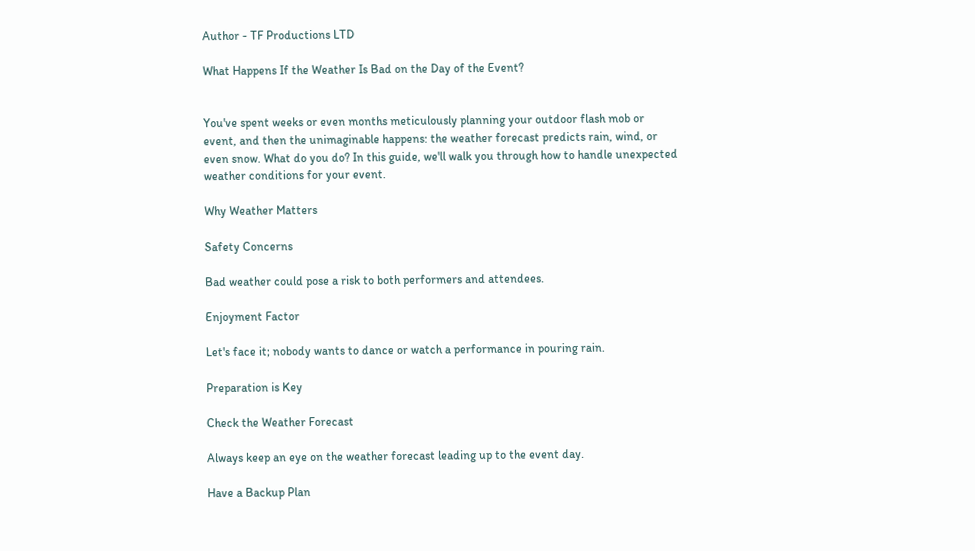Author - TF Productions LTD

What Happens If the Weather Is Bad on the Day of the Event?


You've spent weeks or even months meticulously planning your outdoor flash mob or event, and then the unimaginable happens: the weather forecast predicts rain, wind, or even snow. What do you do? In this guide, we'll walk you through how to handle unexpected weather conditions for your event.

Why Weather Matters

Safety Concerns

Bad weather could pose a risk to both performers and attendees.

Enjoyment Factor

Let's face it; nobody wants to dance or watch a performance in pouring rain.

Preparation is Key

Check the Weather Forecast

Always keep an eye on the weather forecast leading up to the event day.

Have a Backup Plan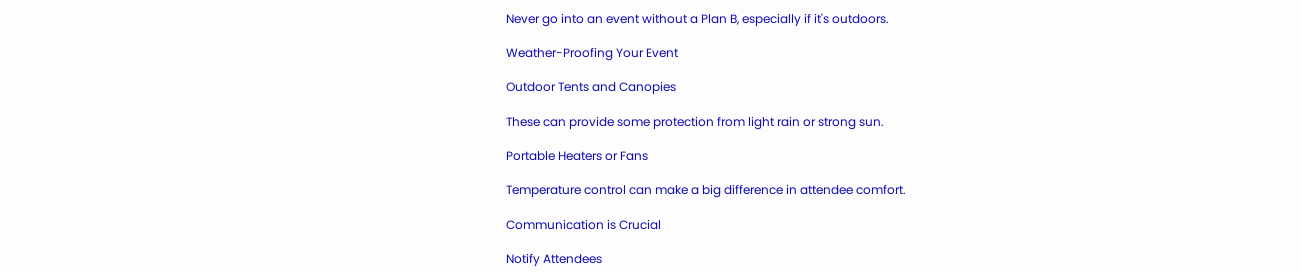Never go into an event without a Plan B, especially if it's outdoors.

Weather-Proofing Your Event

Outdoor Tents and Canopies

These can provide some protection from light rain or strong sun.

Portable Heaters or Fans

Temperature control can make a big difference in attendee comfort.

Communication is Crucial

Notify Attendees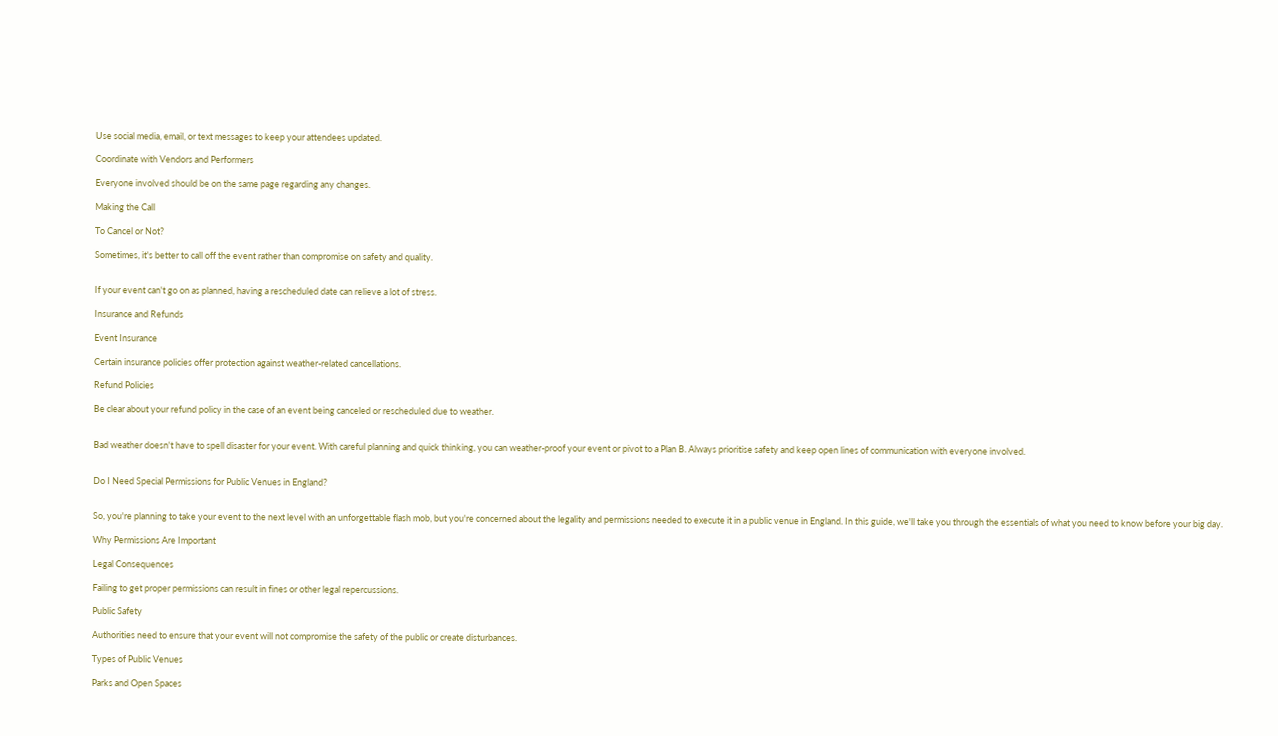Use social media, email, or text messages to keep your attendees updated.

Coordinate with Vendors and Performers

Everyone involved should be on the same page regarding any changes.

Making the Call

To Cancel or Not?

Sometimes, it's better to call off the event rather than compromise on safety and quality.


If your event can't go on as planned, having a rescheduled date can relieve a lot of stress.

Insurance and Refunds

Event Insurance

Certain insurance policies offer protection against weather-related cancellations.

Refund Policies

Be clear about your refund policy in the case of an event being canceled or rescheduled due to weather.


Bad weather doesn't have to spell disaster for your event. With careful planning and quick thinking, you can weather-proof your event or pivot to a Plan B. Always prioritise safety and keep open lines of communication with everyone involved.


Do I Need Special Permissions for Public Venues in England?


So, you're planning to take your event to the next level with an unforgettable flash mob, but you're concerned about the legality and permissions needed to execute it in a public venue in England. In this guide, we'll take you through the essentials of what you need to know before your big day.

Why Permissions Are Important

Legal Consequences

Failing to get proper permissions can result in fines or other legal repercussions.

Public Safety

Authorities need to ensure that your event will not compromise the safety of the public or create disturbances.

Types of Public Venues

Parks and Open Spaces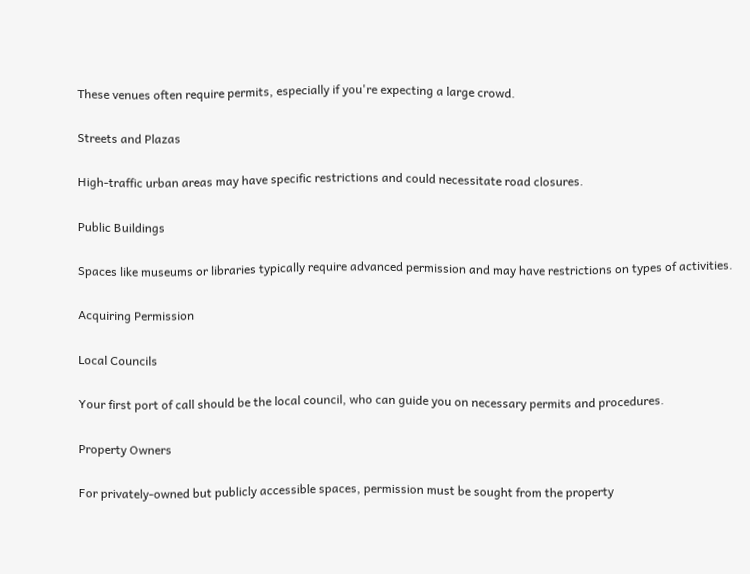These venues often require permits, especially if you're expecting a large crowd.

Streets and Plazas

High-traffic urban areas may have specific restrictions and could necessitate road closures.

Public Buildings

Spaces like museums or libraries typically require advanced permission and may have restrictions on types of activities.

Acquiring Permission

Local Councils

Your first port of call should be the local council, who can guide you on necessary permits and procedures.

Property Owners

For privately-owned but publicly accessible spaces, permission must be sought from the property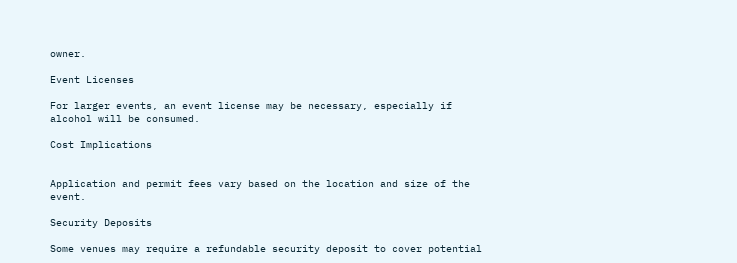owner.

Event Licenses

For larger events, an event license may be necessary, especially if alcohol will be consumed.

Cost Implications


Application and permit fees vary based on the location and size of the event.

Security Deposits

Some venues may require a refundable security deposit to cover potential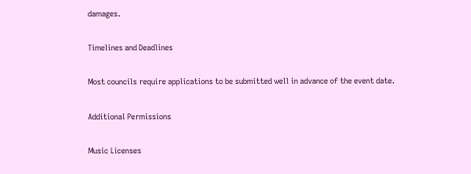damages.

Timelines and Deadlines

Most councils require applications to be submitted well in advance of the event date.

Additional Permissions

Music Licenses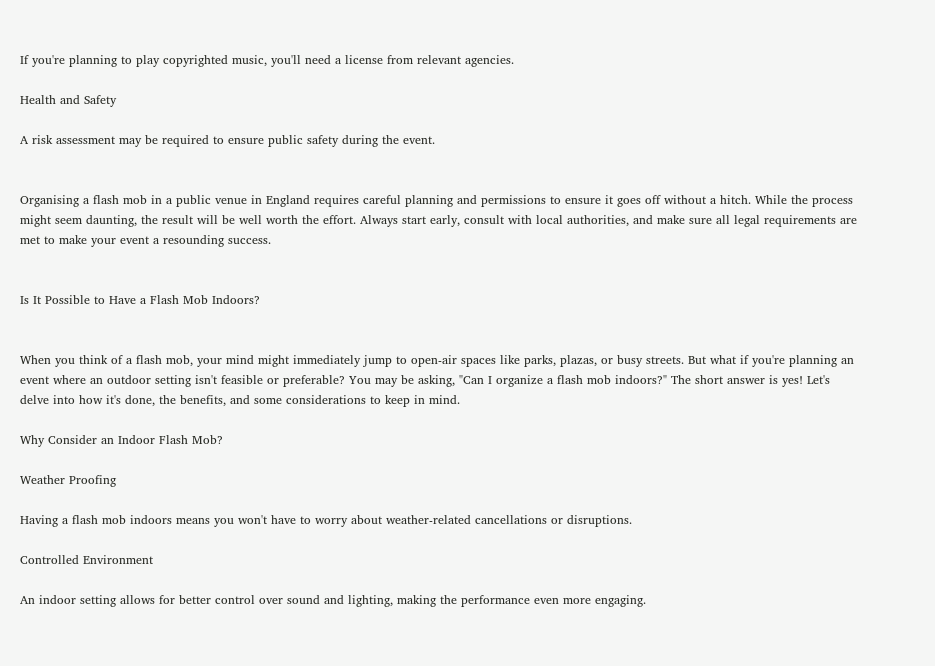If you're planning to play copyrighted music, you'll need a license from relevant agencies.

Health and Safety

A risk assessment may be required to ensure public safety during the event.


Organising a flash mob in a public venue in England requires careful planning and permissions to ensure it goes off without a hitch. While the process might seem daunting, the result will be well worth the effort. Always start early, consult with local authorities, and make sure all legal requirements are met to make your event a resounding success.


Is It Possible to Have a Flash Mob Indoors?


When you think of a flash mob, your mind might immediately jump to open-air spaces like parks, plazas, or busy streets. But what if you're planning an event where an outdoor setting isn't feasible or preferable? You may be asking, "Can I organize a flash mob indoors?" The short answer is yes! Let's delve into how it's done, the benefits, and some considerations to keep in mind.

Why Consider an Indoor Flash Mob?

Weather Proofing

Having a flash mob indoors means you won't have to worry about weather-related cancellations or disruptions.

Controlled Environment

An indoor setting allows for better control over sound and lighting, making the performance even more engaging.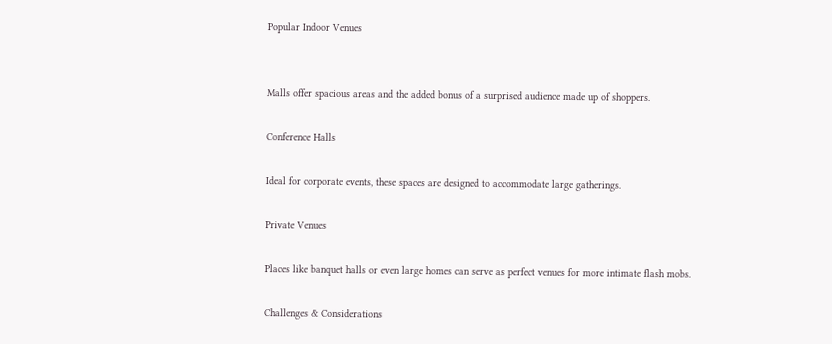Popular Indoor Venues


Malls offer spacious areas and the added bonus of a surprised audience made up of shoppers.

Conference Halls

Ideal for corporate events, these spaces are designed to accommodate large gatherings.

Private Venues

Places like banquet halls or even large homes can serve as perfect venues for more intimate flash mobs.

Challenges & Considerations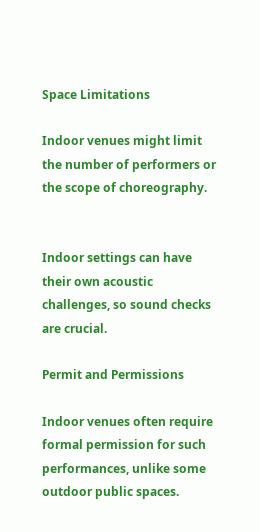Space Limitations

Indoor venues might limit the number of performers or the scope of choreography.


Indoor settings can have their own acoustic challenges, so sound checks are crucial.

Permit and Permissions

Indoor venues often require formal permission for such performances, unlike some outdoor public spaces.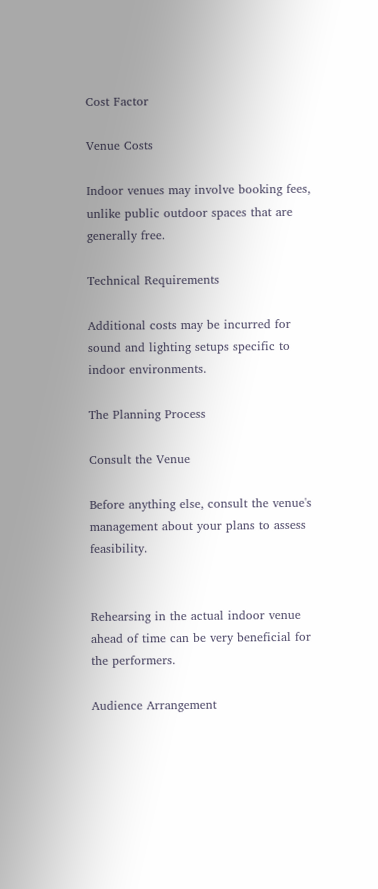Cost Factor

Venue Costs

Indoor venues may involve booking fees, unlike public outdoor spaces that are generally free.

Technical Requirements

Additional costs may be incurred for sound and lighting setups specific to indoor environments.

The Planning Process

Consult the Venue

Before anything else, consult the venue's management about your plans to assess feasibility.


Rehearsing in the actual indoor venue ahead of time can be very beneficial for the performers.

Audience Arrangement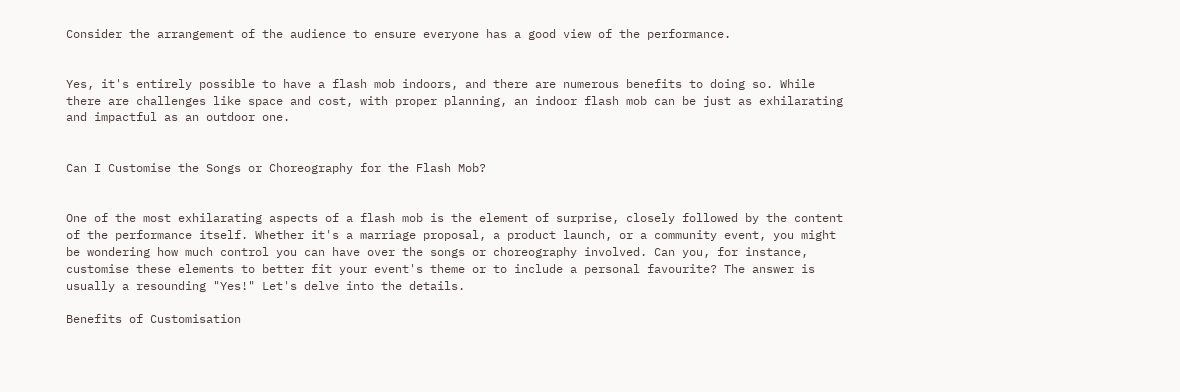Consider the arrangement of the audience to ensure everyone has a good view of the performance.


Yes, it's entirely possible to have a flash mob indoors, and there are numerous benefits to doing so. While there are challenges like space and cost, with proper planning, an indoor flash mob can be just as exhilarating and impactful as an outdoor one.


Can I Customise the Songs or Choreography for the Flash Mob?


One of the most exhilarating aspects of a flash mob is the element of surprise, closely followed by the content of the performance itself. Whether it's a marriage proposal, a product launch, or a community event, you might be wondering how much control you can have over the songs or choreography involved. Can you, for instance, customise these elements to better fit your event's theme or to include a personal favourite? The answer is usually a resounding "Yes!" Let's delve into the details.

Benefits of Customisation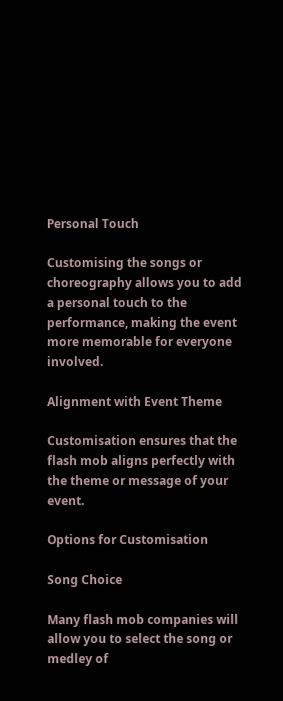Personal Touch

Customising the songs or choreography allows you to add a personal touch to the performance, making the event more memorable for everyone involved.

Alignment with Event Theme

Customisation ensures that the flash mob aligns perfectly with the theme or message of your event.

Options for Customisation

Song Choice

Many flash mob companies will allow you to select the song or medley of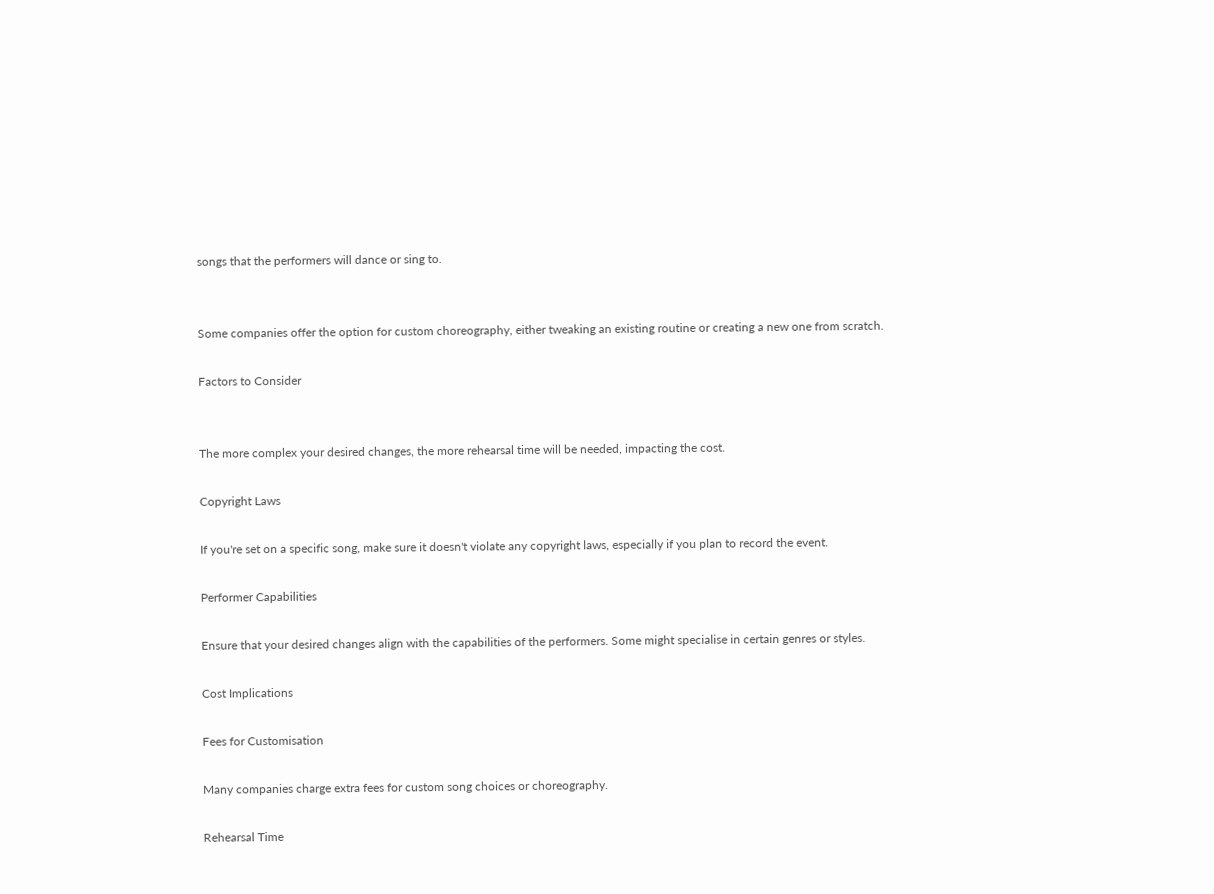songs that the performers will dance or sing to.


Some companies offer the option for custom choreography, either tweaking an existing routine or creating a new one from scratch.

Factors to Consider


The more complex your desired changes, the more rehearsal time will be needed, impacting the cost.

Copyright Laws

If you're set on a specific song, make sure it doesn't violate any copyright laws, especially if you plan to record the event.

Performer Capabilities

Ensure that your desired changes align with the capabilities of the performers. Some might specialise in certain genres or styles.

Cost Implications

Fees for Customisation

Many companies charge extra fees for custom song choices or choreography.

Rehearsal Time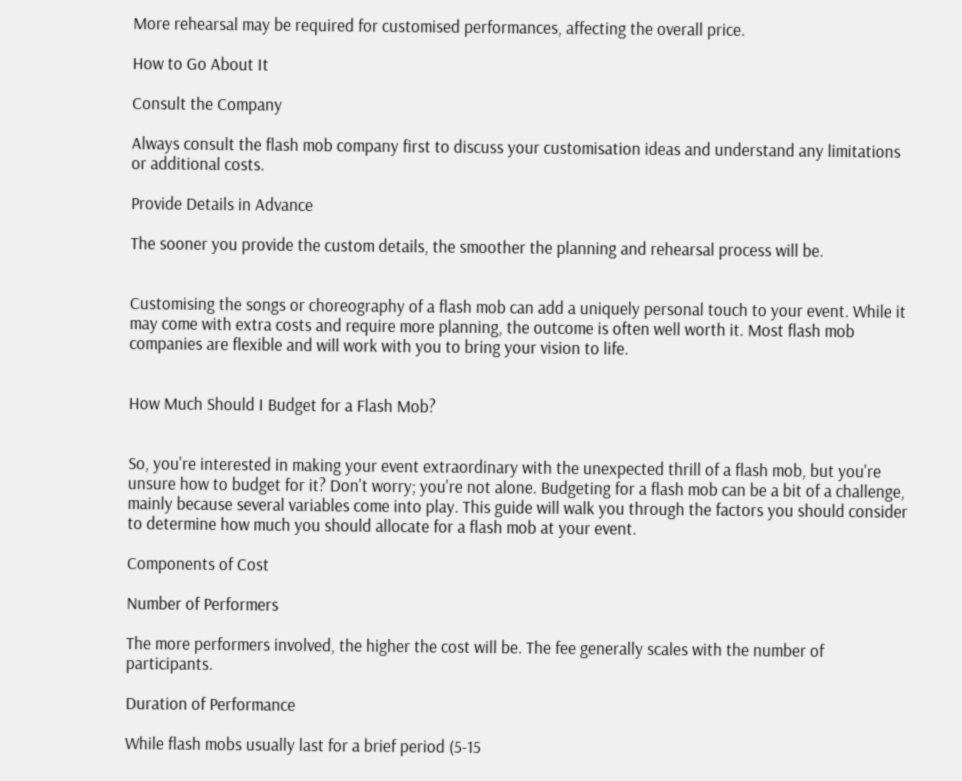More rehearsal may be required for customised performances, affecting the overall price.

How to Go About It

Consult the Company

Always consult the flash mob company first to discuss your customisation ideas and understand any limitations or additional costs.

Provide Details in Advance

The sooner you provide the custom details, the smoother the planning and rehearsal process will be.


Customising the songs or choreography of a flash mob can add a uniquely personal touch to your event. While it may come with extra costs and require more planning, the outcome is often well worth it. Most flash mob companies are flexible and will work with you to bring your vision to life.


How Much Should I Budget for a Flash Mob?


So, you're interested in making your event extraordinary with the unexpected thrill of a flash mob, but you're unsure how to budget for it? Don't worry; you're not alone. Budgeting for a flash mob can be a bit of a challenge, mainly because several variables come into play. This guide will walk you through the factors you should consider to determine how much you should allocate for a flash mob at your event.

Components of Cost

Number of Performers

The more performers involved, the higher the cost will be. The fee generally scales with the number of participants.

Duration of Performance

While flash mobs usually last for a brief period (5-15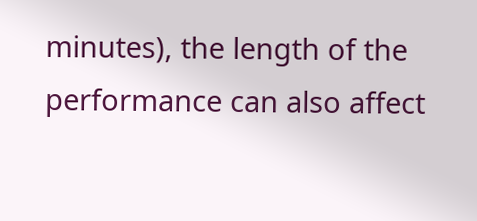minutes), the length of the performance can also affect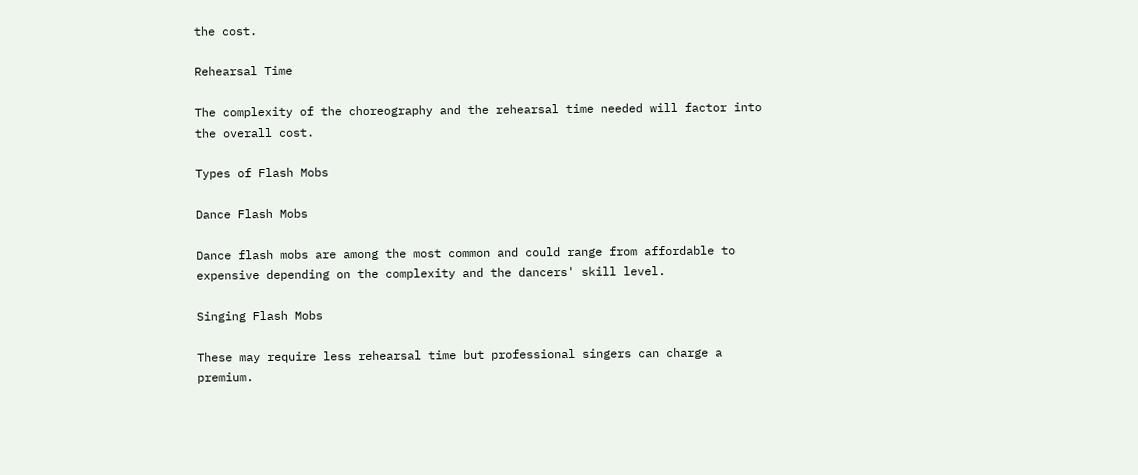the cost.

Rehearsal Time

The complexity of the choreography and the rehearsal time needed will factor into the overall cost.

Types of Flash Mobs

Dance Flash Mobs

Dance flash mobs are among the most common and could range from affordable to expensive depending on the complexity and the dancers' skill level.

Singing Flash Mobs

These may require less rehearsal time but professional singers can charge a premium.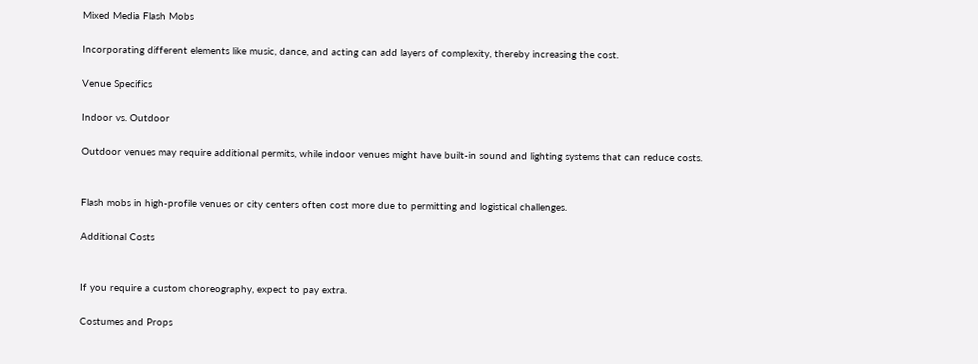Mixed Media Flash Mobs

Incorporating different elements like music, dance, and acting can add layers of complexity, thereby increasing the cost.

Venue Specifics

Indoor vs. Outdoor

Outdoor venues may require additional permits, while indoor venues might have built-in sound and lighting systems that can reduce costs.


Flash mobs in high-profile venues or city centers often cost more due to permitting and logistical challenges.

Additional Costs


If you require a custom choreography, expect to pay extra.

Costumes and Props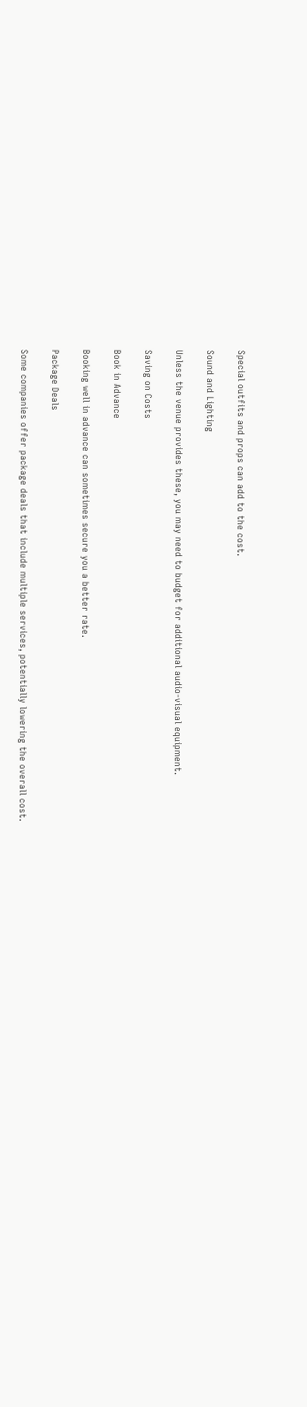Special outfits and props can add to the cost.

Sound and Lighting

Unless the venue provides these, you may need to budget for additional audio-visual equipment.

Saving on Costs

Book in Advance

Booking well in advance can sometimes secure you a better rate.

Package Deals

Some companies offer package deals that include multiple services, potentially lowering the overall cost.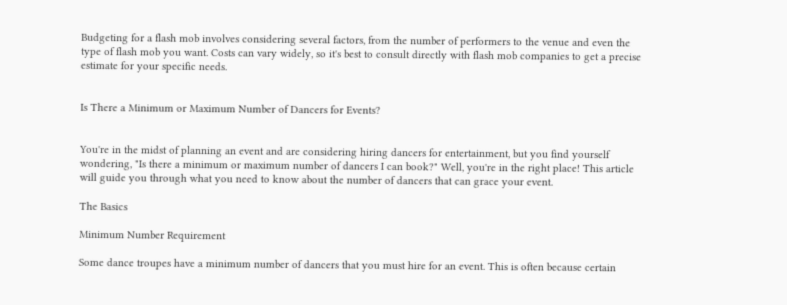Budgeting for a flash mob involves considering several factors, from the number of performers to the venue and even the type of flash mob you want. Costs can vary widely, so it's best to consult directly with flash mob companies to get a precise estimate for your specific needs.


Is There a Minimum or Maximum Number of Dancers for Events?


You're in the midst of planning an event and are considering hiring dancers for entertainment, but you find yourself wondering, "Is there a minimum or maximum number of dancers I can book?" Well, you're in the right place! This article will guide you through what you need to know about the number of dancers that can grace your event.

The Basics

Minimum Number Requirement

Some dance troupes have a minimum number of dancers that you must hire for an event. This is often because certain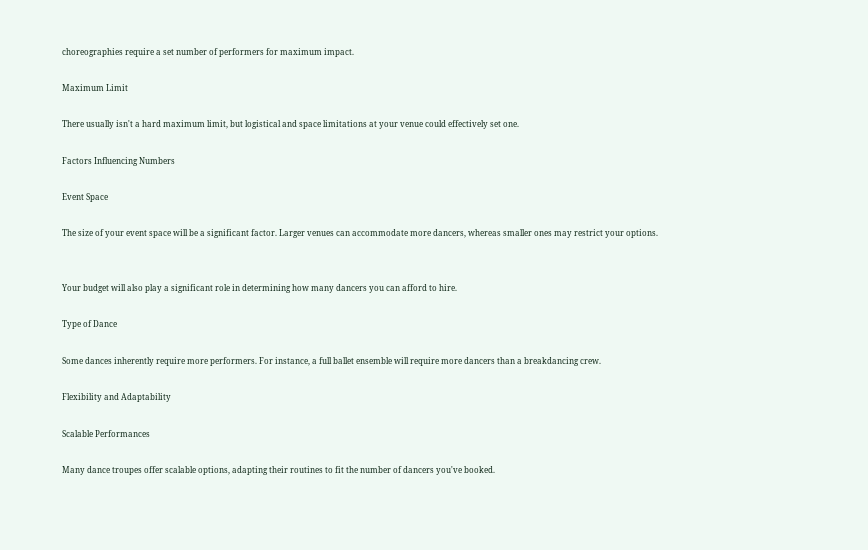choreographies require a set number of performers for maximum impact.

Maximum Limit

There usually isn't a hard maximum limit, but logistical and space limitations at your venue could effectively set one.

Factors Influencing Numbers

Event Space

The size of your event space will be a significant factor. Larger venues can accommodate more dancers, whereas smaller ones may restrict your options.


Your budget will also play a significant role in determining how many dancers you can afford to hire.

Type of Dance

Some dances inherently require more performers. For instance, a full ballet ensemble will require more dancers than a breakdancing crew.

Flexibility and Adaptability

Scalable Performances

Many dance troupes offer scalable options, adapting their routines to fit the number of dancers you've booked.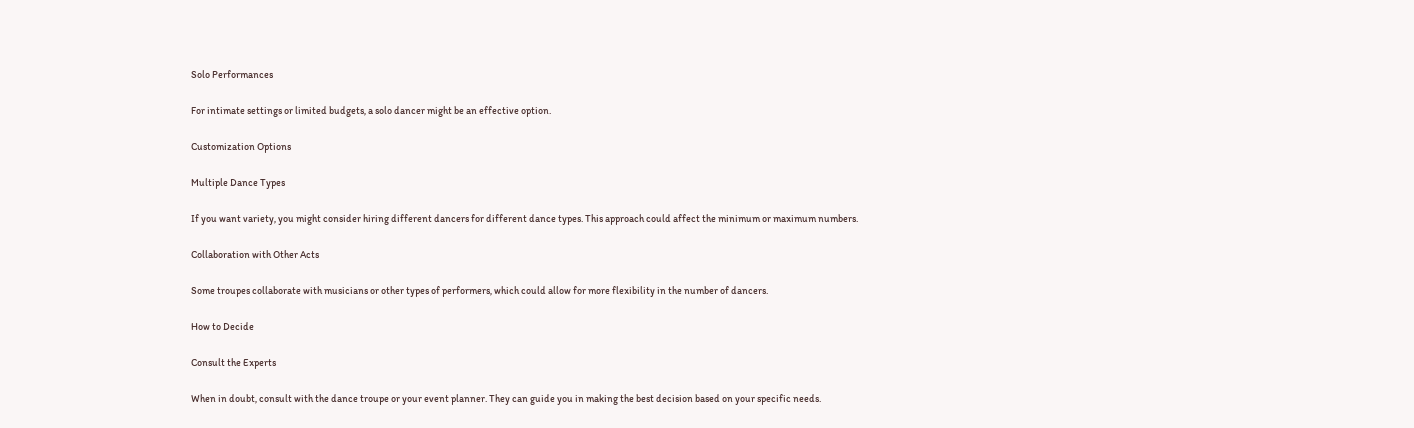Solo Performances

For intimate settings or limited budgets, a solo dancer might be an effective option.

Customization Options

Multiple Dance Types

If you want variety, you might consider hiring different dancers for different dance types. This approach could affect the minimum or maximum numbers.

Collaboration with Other Acts

Some troupes collaborate with musicians or other types of performers, which could allow for more flexibility in the number of dancers.

How to Decide

Consult the Experts

When in doubt, consult with the dance troupe or your event planner. They can guide you in making the best decision based on your specific needs.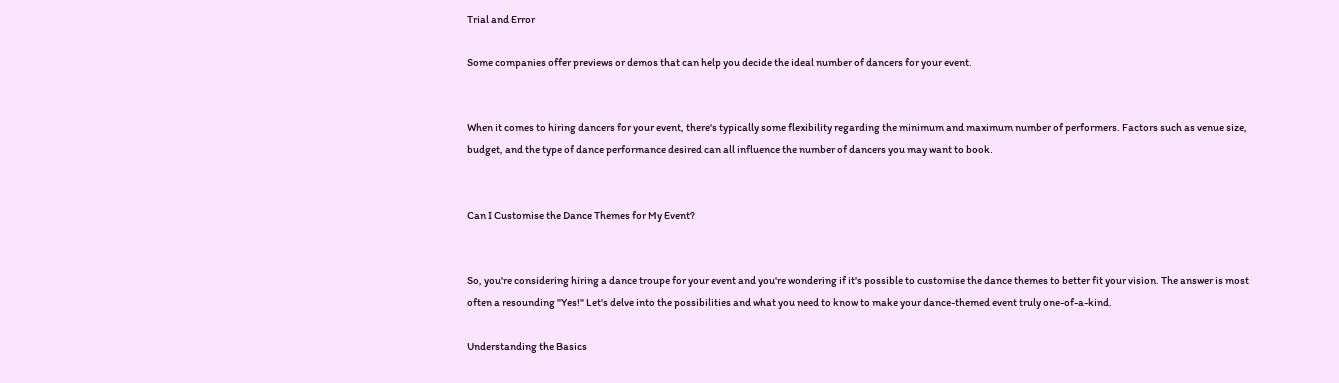Trial and Error

Some companies offer previews or demos that can help you decide the ideal number of dancers for your event.


When it comes to hiring dancers for your event, there's typically some flexibility regarding the minimum and maximum number of performers. Factors such as venue size, budget, and the type of dance performance desired can all influence the number of dancers you may want to book.


Can I Customise the Dance Themes for My Event?


So, you're considering hiring a dance troupe for your event and you're wondering if it's possible to customise the dance themes to better fit your vision. The answer is most often a resounding "Yes!" Let's delve into the possibilities and what you need to know to make your dance-themed event truly one-of-a-kind.

Understanding the Basics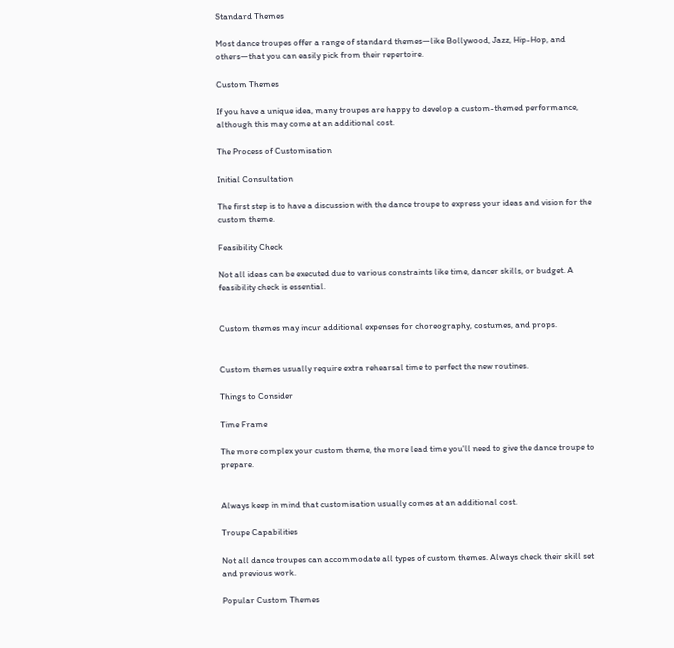Standard Themes

Most dance troupes offer a range of standard themes—like Bollywood, Jazz, Hip-Hop, and others—that you can easily pick from their repertoire.

Custom Themes

If you have a unique idea, many troupes are happy to develop a custom-themed performance, although this may come at an additional cost.

The Process of Customisation

Initial Consultation

The first step is to have a discussion with the dance troupe to express your ideas and vision for the custom theme.

Feasibility Check

Not all ideas can be executed due to various constraints like time, dancer skills, or budget. A feasibility check is essential.


Custom themes may incur additional expenses for choreography, costumes, and props.


Custom themes usually require extra rehearsal time to perfect the new routines.

Things to Consider

Time Frame

The more complex your custom theme, the more lead time you'll need to give the dance troupe to prepare.


Always keep in mind that customisation usually comes at an additional cost.

Troupe Capabilities

Not all dance troupes can accommodate all types of custom themes. Always check their skill set and previous work.

Popular Custom Themes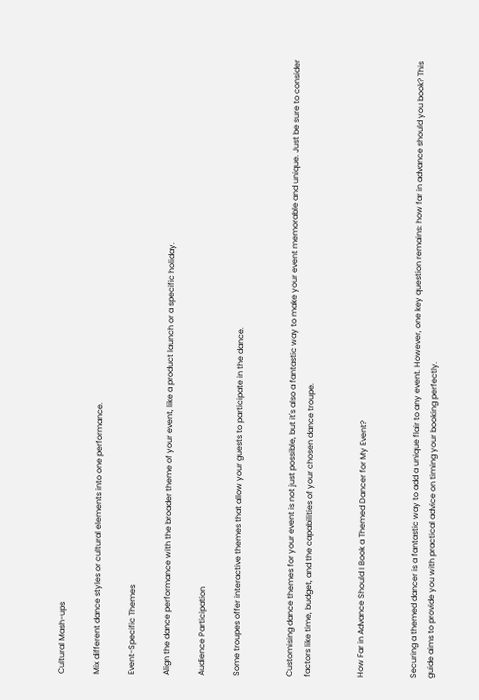Cultural Mash-ups

Mix different dance styles or cultural elements into one performance.

Event-Specific Themes

Align the dance performance with the broader theme of your event, like a product launch or a specific holiday.

Audience Participation

Some troupes offer interactive themes that allow your guests to participate in the dance.


Customising dance themes for your event is not just possible, but it's also a fantastic way to make your event memorable and unique. Just be sure to consider factors like time, budget, and the capabilities of your chosen dance troupe.


How Far in Advance Should I Book a Themed Dancer for My Event?


Securing a themed dancer is a fantastic way to add a unique flair to any event. However, one key question remains: how far in advance should you book? This guide aims to provide you with practical advice on timing your booking perfectly.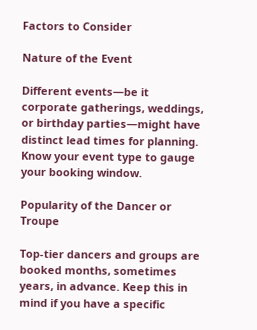Factors to Consider

Nature of the Event

Different events—be it corporate gatherings, weddings, or birthday parties—might have distinct lead times for planning. Know your event type to gauge your booking window.

Popularity of the Dancer or Troupe

Top-tier dancers and groups are booked months, sometimes years, in advance. Keep this in mind if you have a specific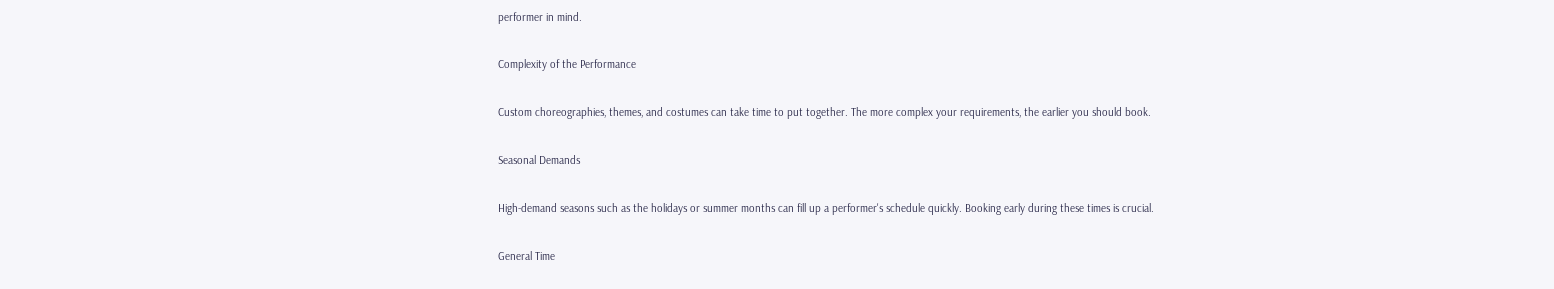performer in mind.

Complexity of the Performance

Custom choreographies, themes, and costumes can take time to put together. The more complex your requirements, the earlier you should book.

Seasonal Demands

High-demand seasons such as the holidays or summer months can fill up a performer's schedule quickly. Booking early during these times is crucial.

General Time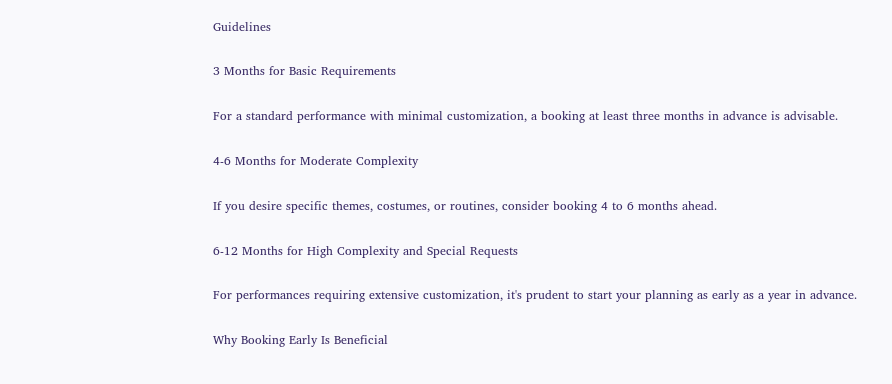Guidelines

3 Months for Basic Requirements

For a standard performance with minimal customization, a booking at least three months in advance is advisable.

4-6 Months for Moderate Complexity

If you desire specific themes, costumes, or routines, consider booking 4 to 6 months ahead.

6-12 Months for High Complexity and Special Requests

For performances requiring extensive customization, it's prudent to start your planning as early as a year in advance.

Why Booking Early Is Beneficial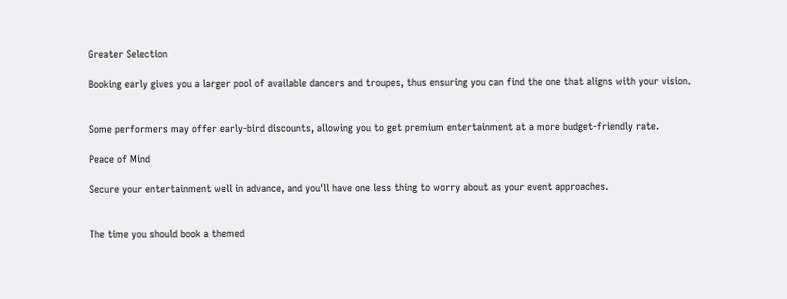Greater Selection

Booking early gives you a larger pool of available dancers and troupes, thus ensuring you can find the one that aligns with your vision.


Some performers may offer early-bird discounts, allowing you to get premium entertainment at a more budget-friendly rate.

Peace of Mind

Secure your entertainment well in advance, and you'll have one less thing to worry about as your event approaches.


The time you should book a themed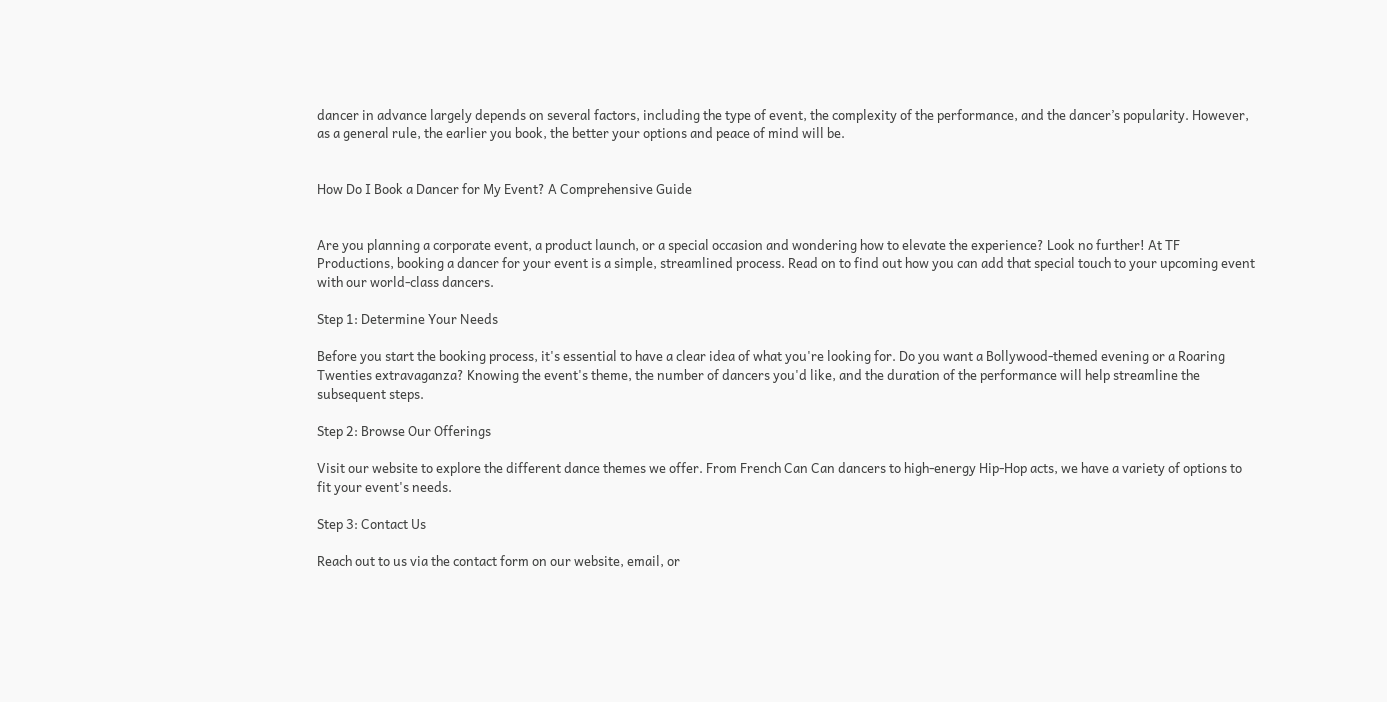dancer in advance largely depends on several factors, including the type of event, the complexity of the performance, and the dancer’s popularity. However, as a general rule, the earlier you book, the better your options and peace of mind will be.


How Do I Book a Dancer for My Event? A Comprehensive Guide


Are you planning a corporate event, a product launch, or a special occasion and wondering how to elevate the experience? Look no further! At TF Productions, booking a dancer for your event is a simple, streamlined process. Read on to find out how you can add that special touch to your upcoming event with our world-class dancers.

Step 1: Determine Your Needs

Before you start the booking process, it's essential to have a clear idea of what you're looking for. Do you want a Bollywood-themed evening or a Roaring Twenties extravaganza? Knowing the event's theme, the number of dancers you'd like, and the duration of the performance will help streamline the subsequent steps.

Step 2: Browse Our Offerings

Visit our website to explore the different dance themes we offer. From French Can Can dancers to high-energy Hip-Hop acts, we have a variety of options to fit your event's needs.

Step 3: Contact Us

Reach out to us via the contact form on our website, email, or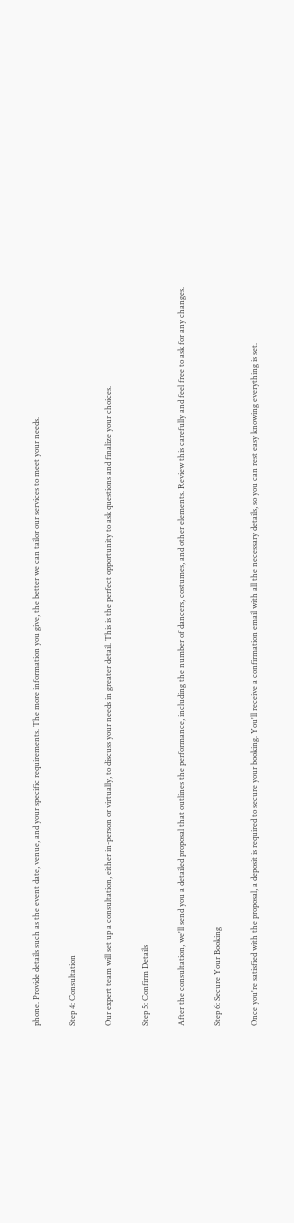phone. Provide details such as the event date, venue, and your specific requirements. The more information you give, the better we can tailor our services to meet your needs.

Step 4: Consultation

Our expert team will set up a consultation, either in-person or virtually, to discuss your needs in greater detail. This is the perfect opportunity to ask questions and finalize your choices.

Step 5: Confirm Details

After the consultation, we'll send you a detailed proposal that outlines the performance, including the number of dancers, costumes, and other elements. Review this carefully and feel free to ask for any changes.

Step 6: Secure Your Booking

Once you're satisfied with the proposal, a deposit is required to secure your booking. You'll receive a confirmation email with all the necessary details, so you can rest easy knowing everything is set.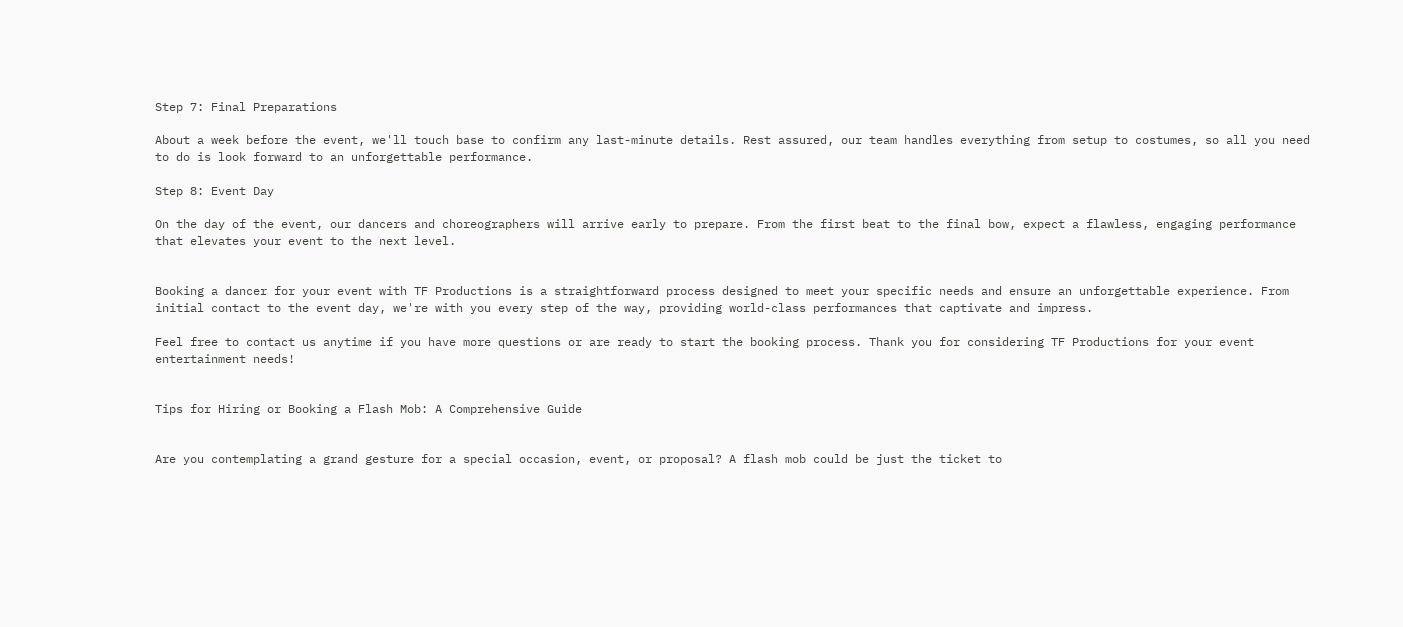Step 7: Final Preparations

About a week before the event, we'll touch base to confirm any last-minute details. Rest assured, our team handles everything from setup to costumes, so all you need to do is look forward to an unforgettable performance.

Step 8: Event Day

On the day of the event, our dancers and choreographers will arrive early to prepare. From the first beat to the final bow, expect a flawless, engaging performance that elevates your event to the next level.


Booking a dancer for your event with TF Productions is a straightforward process designed to meet your specific needs and ensure an unforgettable experience. From initial contact to the event day, we're with you every step of the way, providing world-class performances that captivate and impress.

Feel free to contact us anytime if you have more questions or are ready to start the booking process. Thank you for considering TF Productions for your event entertainment needs!


Tips for Hiring or Booking a Flash Mob: A Comprehensive Guide


Are you contemplating a grand gesture for a special occasion, event, or proposal? A flash mob could be just the ticket to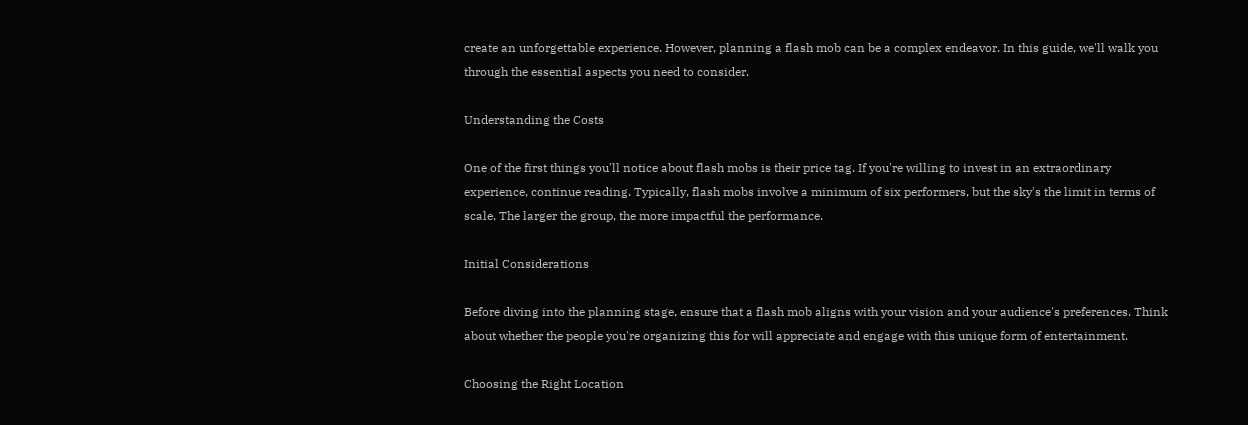create an unforgettable experience. However, planning a flash mob can be a complex endeavor. In this guide, we'll walk you through the essential aspects you need to consider.

Understanding the Costs

One of the first things you'll notice about flash mobs is their price tag. If you're willing to invest in an extraordinary experience, continue reading. Typically, flash mobs involve a minimum of six performers, but the sky's the limit in terms of scale. The larger the group, the more impactful the performance.

Initial Considerations

Before diving into the planning stage, ensure that a flash mob aligns with your vision and your audience's preferences. Think about whether the people you're organizing this for will appreciate and engage with this unique form of entertainment.

Choosing the Right Location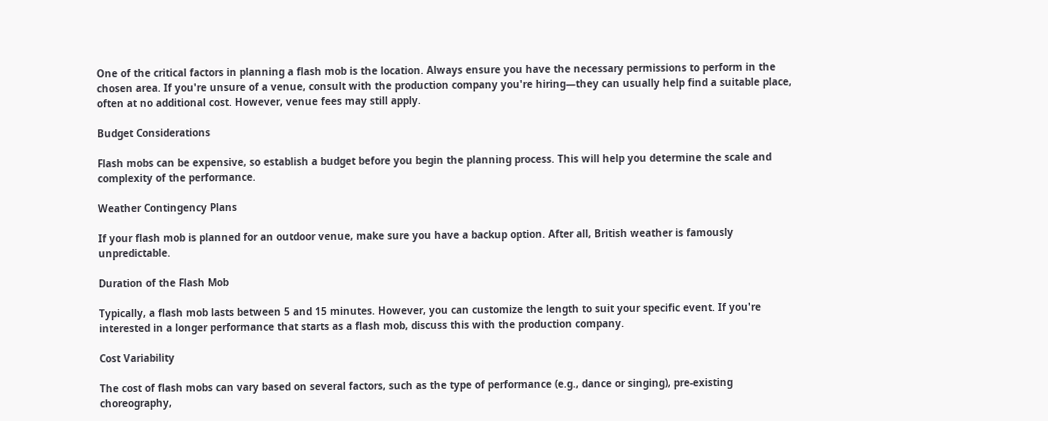One of the critical factors in planning a flash mob is the location. Always ensure you have the necessary permissions to perform in the chosen area. If you're unsure of a venue, consult with the production company you're hiring—they can usually help find a suitable place, often at no additional cost. However, venue fees may still apply.

Budget Considerations

Flash mobs can be expensive, so establish a budget before you begin the planning process. This will help you determine the scale and complexity of the performance.

Weather Contingency Plans

If your flash mob is planned for an outdoor venue, make sure you have a backup option. After all, British weather is famously unpredictable.

Duration of the Flash Mob

Typically, a flash mob lasts between 5 and 15 minutes. However, you can customize the length to suit your specific event. If you're interested in a longer performance that starts as a flash mob, discuss this with the production company.

Cost Variability

The cost of flash mobs can vary based on several factors, such as the type of performance (e.g., dance or singing), pre-existing choreography,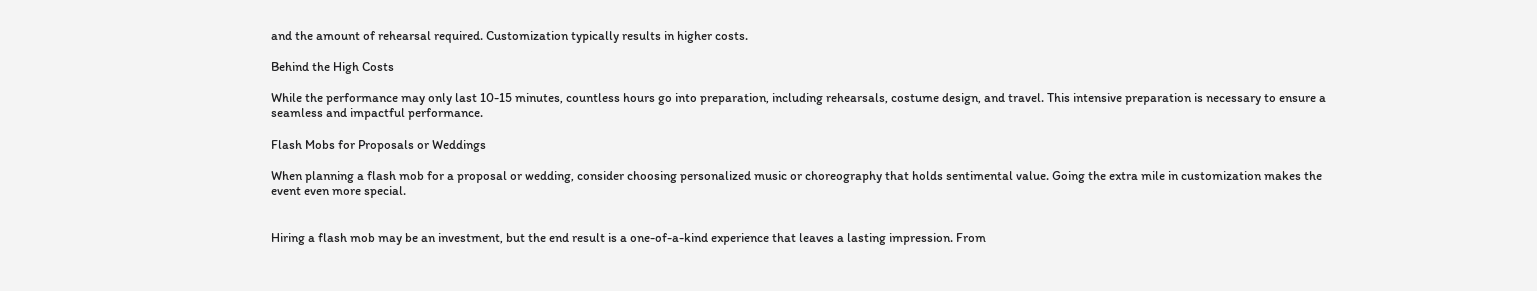and the amount of rehearsal required. Customization typically results in higher costs.

Behind the High Costs

While the performance may only last 10-15 minutes, countless hours go into preparation, including rehearsals, costume design, and travel. This intensive preparation is necessary to ensure a seamless and impactful performance.

Flash Mobs for Proposals or Weddings

When planning a flash mob for a proposal or wedding, consider choosing personalized music or choreography that holds sentimental value. Going the extra mile in customization makes the event even more special.


Hiring a flash mob may be an investment, but the end result is a one-of-a-kind experience that leaves a lasting impression. From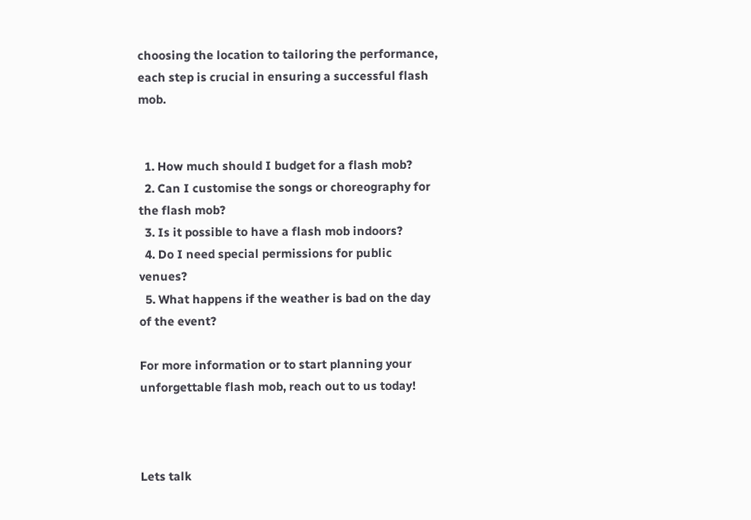choosing the location to tailoring the performance, each step is crucial in ensuring a successful flash mob.


  1. How much should I budget for a flash mob?
  2. Can I customise the songs or choreography for the flash mob?
  3. Is it possible to have a flash mob indoors?
  4. Do I need special permissions for public venues?
  5. What happens if the weather is bad on the day of the event?

For more information or to start planning your unforgettable flash mob, reach out to us today!



Lets talk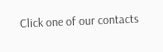Click one of our contacts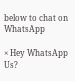below to chat on WhatsApp

× Hey WhatsApp Us?